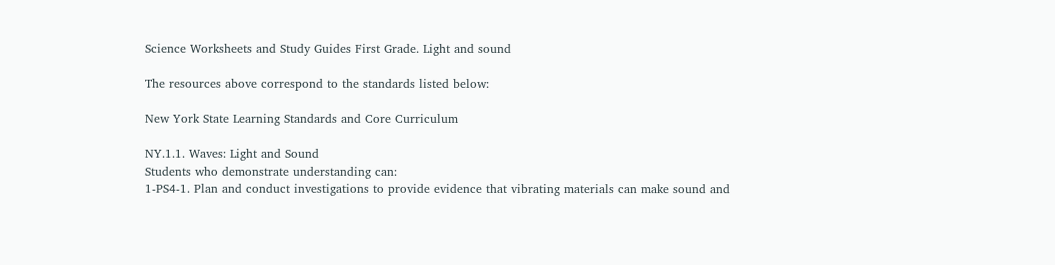Science Worksheets and Study Guides First Grade. Light and sound

The resources above correspond to the standards listed below:

New York State Learning Standards and Core Curriculum

NY.1.1. Waves: Light and Sound
Students who demonstrate understanding can:
1-PS4-1. Plan and conduct investigations to provide evidence that vibrating materials can make sound and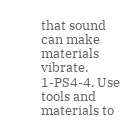that sound can make materials vibrate.
1-PS4-4. Use tools and materials to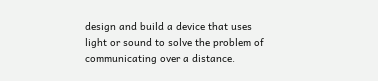design and build a device that uses light or sound to solve the problem of communicating over a distance.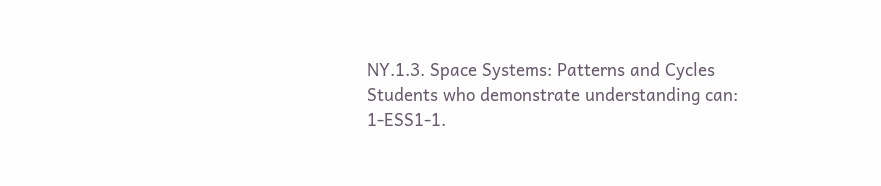NY.1.3. Space Systems: Patterns and Cycles
Students who demonstrate understanding can:
1-ESS1-1.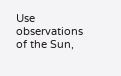Use observations of the Sun,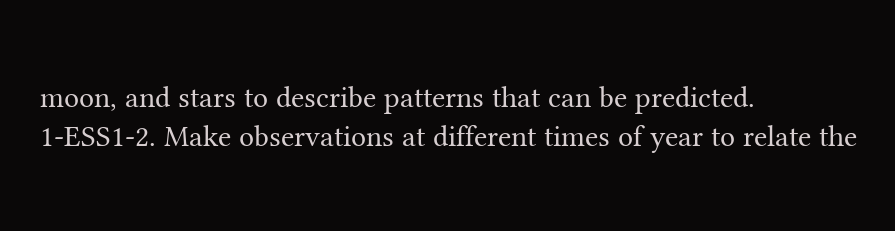moon, and stars to describe patterns that can be predicted.
1-ESS1-2. Make observations at different times of year to relate the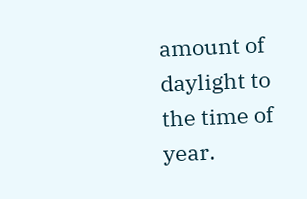amount of daylight to the time of year.